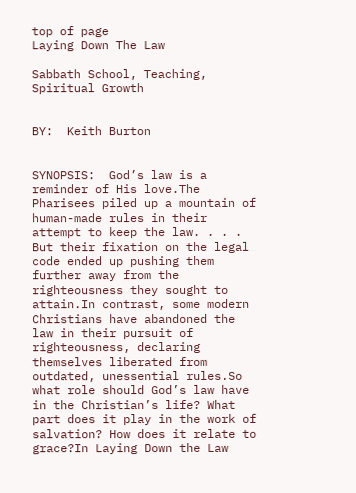top of page
Laying Down The Law

Sabbath School, Teaching, Spiritual Growth


BY:  Keith Burton


SYNOPSIS:  God’s law is a reminder of His love.The Pharisees piled up a mountain of human-made rules in their attempt to keep the law. . . . But their fixation on the legal code ended up pushing them further away from the righteousness they sought to attain.In contrast, some modern Christians have abandoned the law in their pursuit of righteousness, declaring themselves liberated from outdated, unessential rules.So what role should God’s law have in the Christian’s life? What part does it play in the work of salvation? How does it relate to grace?In Laying Down the Law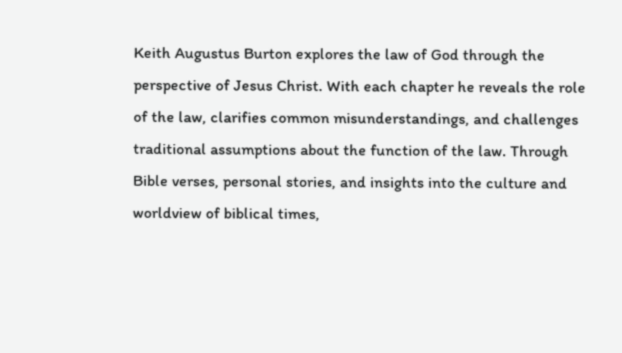Keith Augustus Burton explores the law of God through the perspective of Jesus Christ. With each chapter he reveals the role of the law, clarifies common misunderstandings, and challenges traditional assumptions about the function of the law. Through Bible verses, personal stories, and insights into the culture and worldview of biblical times,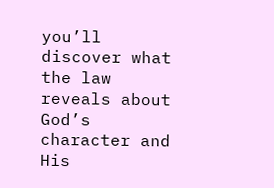you’ll discover what the law reveals about God’s character and His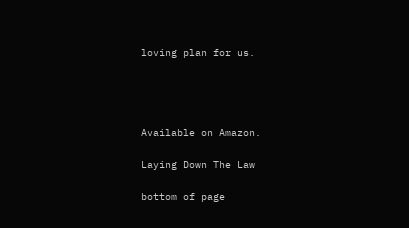loving plan for us.




Available on Amazon.

Laying Down The Law

bottom of page